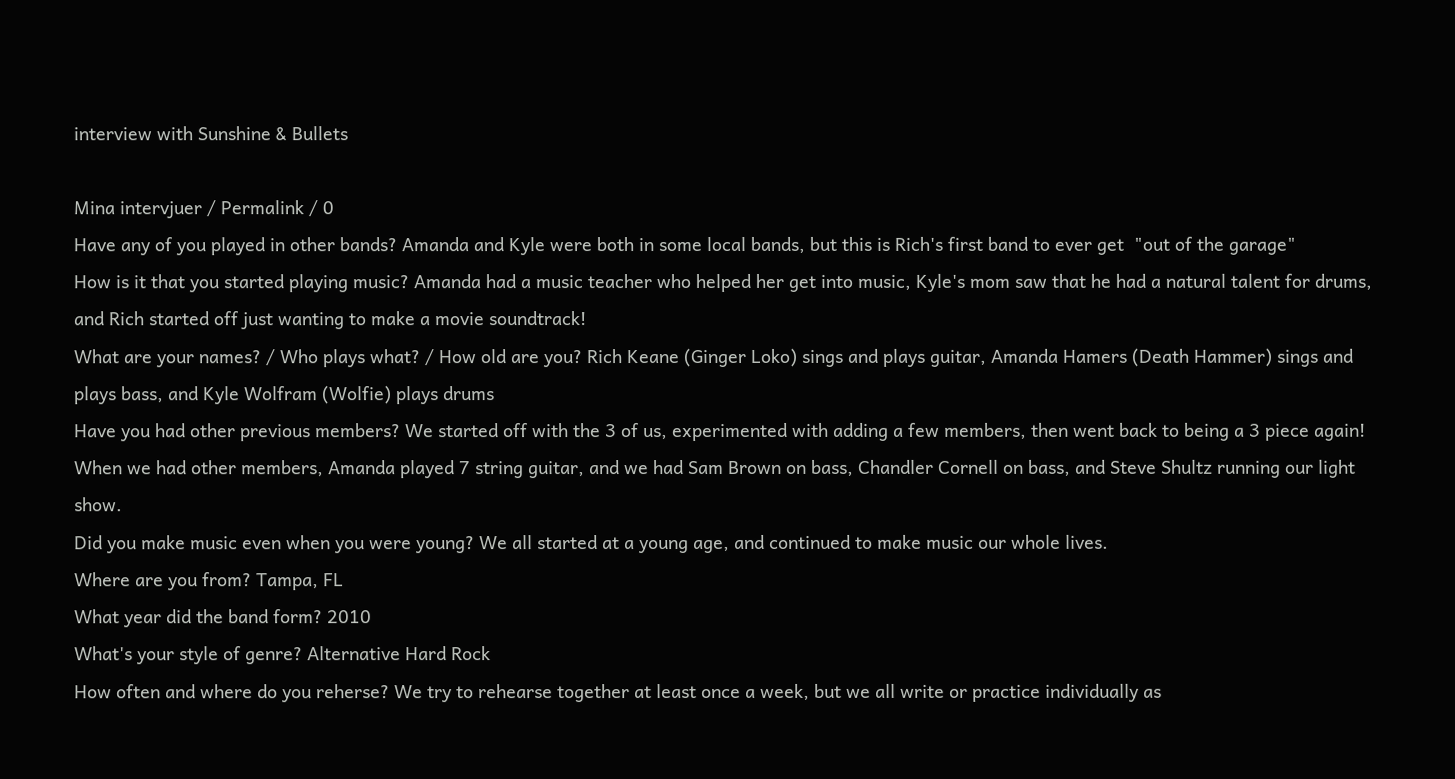interview with Sunshine & Bullets

Mina intervjuer / Permalink / 0
Have any of you played in other bands? Amanda and Kyle were both in some local bands, but this is Rich's first band to ever get  "out of the garage"
How is it that you started playing music? Amanda had a music teacher who helped her get into music, Kyle's mom saw that he had a natural talent for drums, and Rich started off just wanting to make a movie soundtrack!
What are your names? / Who plays what? / How old are you? Rich Keane (Ginger Loko) sings and plays guitar, Amanda Hamers (Death Hammer) sings and plays bass, and Kyle Wolfram (Wolfie) plays drums
Have you had other previous members? We started off with the 3 of us, experimented with adding a few members, then went back to being a 3 piece again! When we had other members, Amanda played 7 string guitar, and we had Sam Brown on bass, Chandler Cornell on bass, and Steve Shultz running our light show.
Did you make music even when you were young? We all started at a young age, and continued to make music our whole lives.
Where are you from? Tampa, FL
What year did the band form? 2010
What's your style of genre? Alternative Hard Rock
How often and where do you reherse? We try to rehearse together at least once a week, but we all write or practice individually as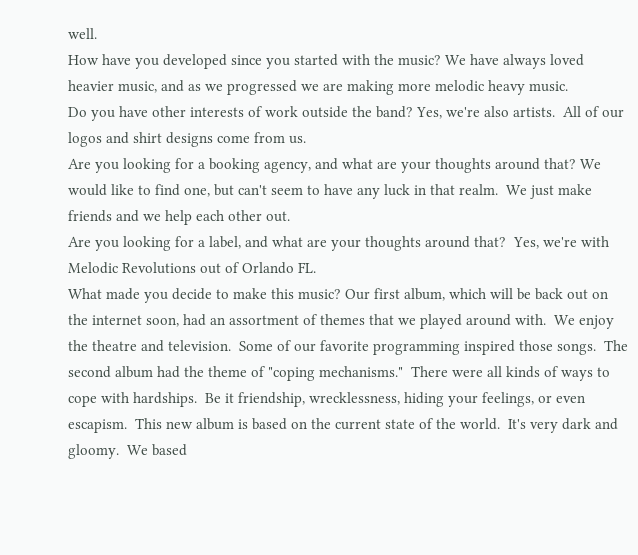well.
How have you developed since you started with the music? We have always loved heavier music, and as we progressed we are making more melodic heavy music.
Do you have other interests of work outside the band? Yes, we're also artists.  All of our logos and shirt designs come from us.
Are you looking for a booking agency, and what are your thoughts around that? We would like to find one, but can't seem to have any luck in that realm.  We just make friends and we help each other out.
Are you looking for a label, and what are your thoughts around that?  Yes, we're with Melodic Revolutions out of Orlando FL.
What made you decide to make this music? Our first album, which will be back out on the internet soon, had an assortment of themes that we played around with.  We enjoy the theatre and television.  Some of our favorite programming inspired those songs.  The second album had the theme of "coping mechanisms."  There were all kinds of ways to cope with hardships.  Be it friendship, wrecklessness, hiding your feelings, or even escapism.  This new album is based on the current state of the world.  It's very dark and gloomy.  We based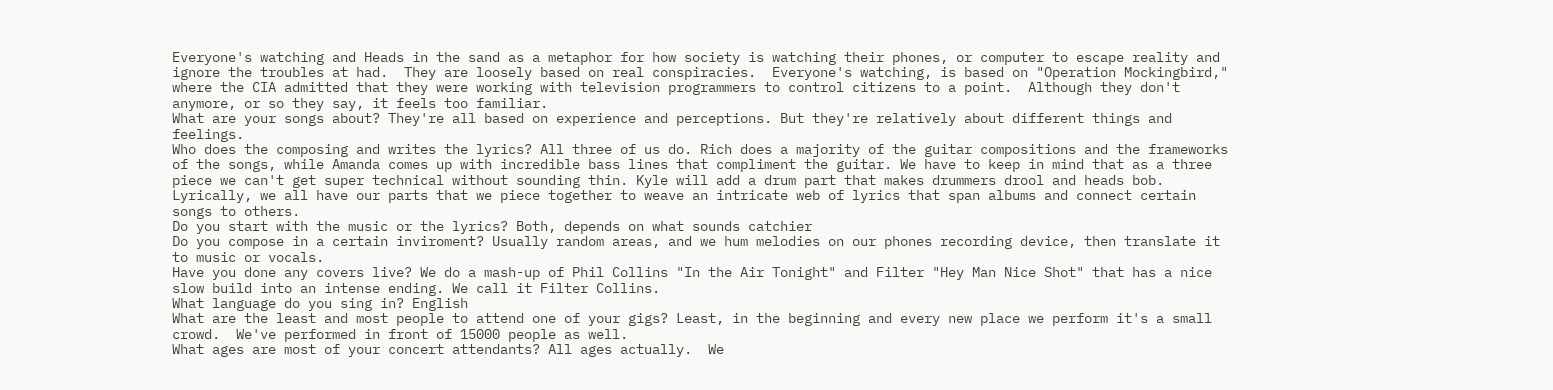Everyone's watching and Heads in the sand as a metaphor for how society is watching their phones, or computer to escape reality and ignore the troubles at had.  They are loosely based on real conspiracies.  Everyone's watching, is based on "Operation Mockingbird," where the CIA admitted that they were working with television programmers to control citizens to a point.  Although they don't anymore, or so they say, it feels too familiar.
What are your songs about? They're all based on experience and perceptions. But they're relatively about different things and feelings.
Who does the composing and writes the lyrics? All three of us do. Rich does a majority of the guitar compositions and the frameworks of the songs, while Amanda comes up with incredible bass lines that compliment the guitar. We have to keep in mind that as a three piece we can't get super technical without sounding thin. Kyle will add a drum part that makes drummers drool and heads bob.  Lyrically, we all have our parts that we piece together to weave an intricate web of lyrics that span albums and connect certain songs to others.
Do you start with the music or the lyrics? Both, depends on what sounds catchier
Do you compose in a certain inviroment? Usually random areas, and we hum melodies on our phones recording device, then translate it to music or vocals.
Have you done any covers live? We do a mash-up of Phil Collins "In the Air Tonight" and Filter "Hey Man Nice Shot" that has a nice slow build into an intense ending. We call it Filter Collins.
What language do you sing in? English
What are the least and most people to attend one of your gigs? Least, in the beginning and every new place we perform it's a small crowd.  We've performed in front of 15000 people as well.
What ages are most of your concert attendants? All ages actually.  We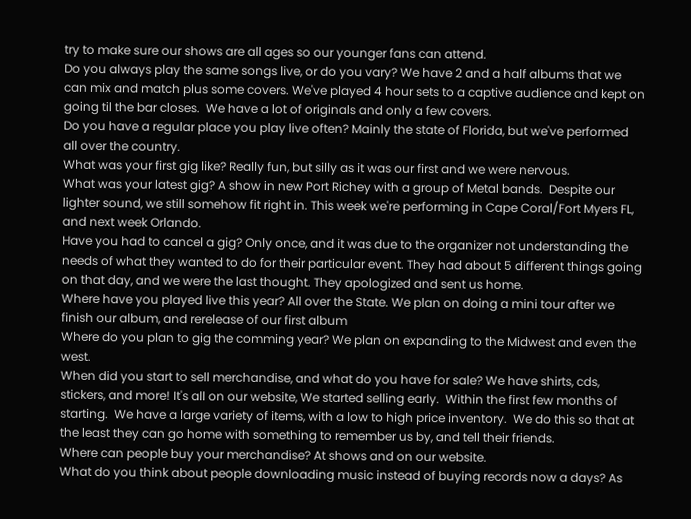try to make sure our shows are all ages so our younger fans can attend.
Do you always play the same songs live, or do you vary? We have 2 and a half albums that we can mix and match plus some covers. We've played 4 hour sets to a captive audience and kept on going til the bar closes.  We have a lot of originals and only a few covers.
Do you have a regular place you play live often? Mainly the state of Florida, but we've performed all over the country.
What was your first gig like? Really fun, but silly as it was our first and we were nervous.
What was your latest gig? A show in new Port Richey with a group of Metal bands.  Despite our lighter sound, we still somehow fit right in. This week we're performing in Cape Coral/Fort Myers FL, and next week Orlando.
Have you had to cancel a gig? Only once, and it was due to the organizer not understanding the needs of what they wanted to do for their particular event. They had about 5 different things going on that day, and we were the last thought. They apologized and sent us home.
Where have you played live this year? All over the State. We plan on doing a mini tour after we finish our album, and rerelease of our first album
Where do you plan to gig the comming year? We plan on expanding to the Midwest and even the west.
When did you start to sell merchandise, and what do you have for sale? We have shirts, cds, stickers, and more! It's all on our website, We started selling early.  Within the first few months of starting.  We have a large variety of items, with a low to high price inventory.  We do this so that at the least they can go home with something to remember us by, and tell their friends.
Where can people buy your merchandise? At shows and on our website.
What do you think about people downloading music instead of buying records now a days? As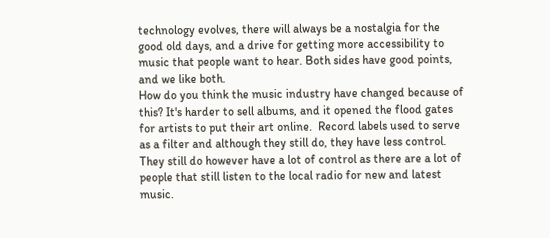technology evolves, there will always be a nostalgia for the good old days, and a drive for getting more accessibility to music that people want to hear. Both sides have good points, and we like both.
How do you think the music industry have changed because of this? It's harder to sell albums, and it opened the flood gates for artists to put their art online.  Record labels used to serve as a filter and although they still do, they have less control.  They still do however have a lot of control as there are a lot of people that still listen to the local radio for new and latest music.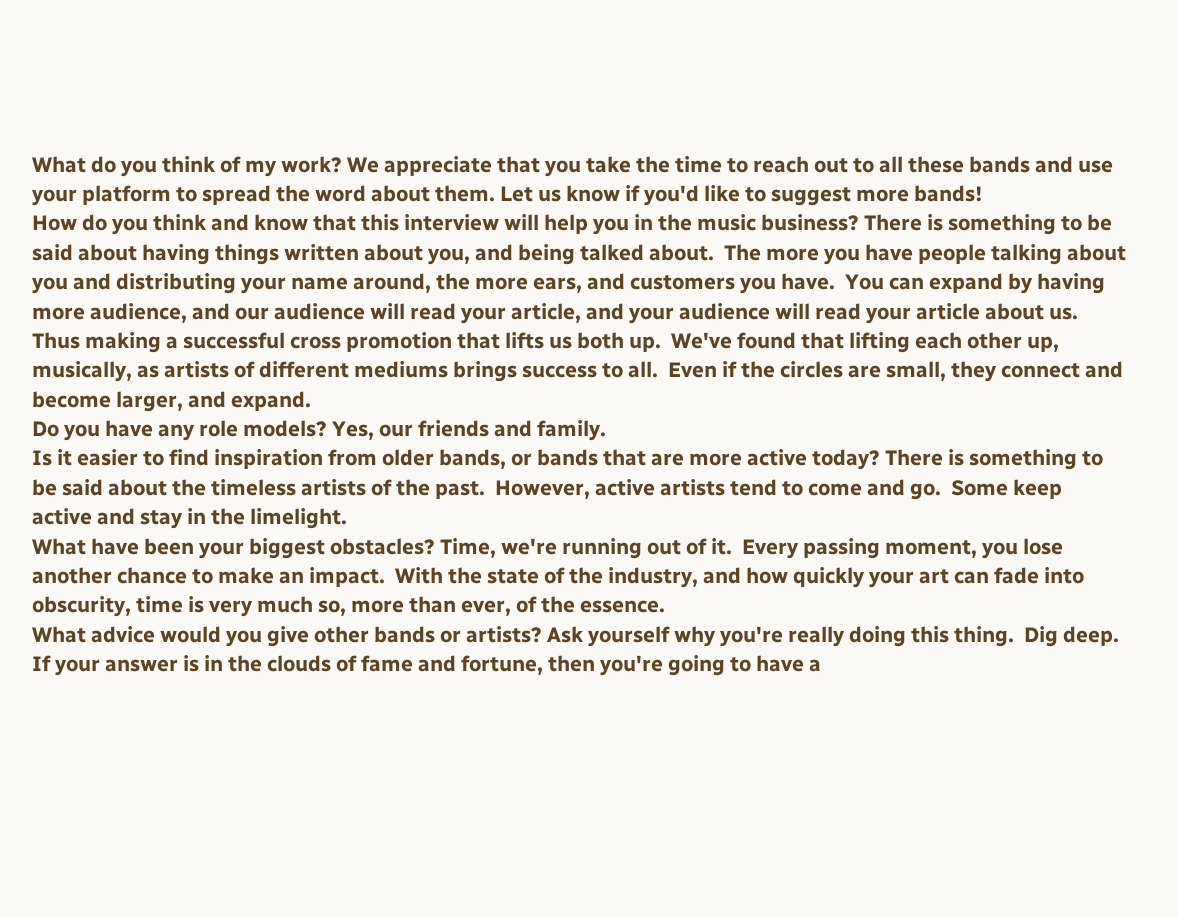What do you think of my work? We appreciate that you take the time to reach out to all these bands and use your platform to spread the word about them. Let us know if you'd like to suggest more bands!
How do you think and know that this interview will help you in the music business? There is something to be said about having things written about you, and being talked about.  The more you have people talking about you and distributing your name around, the more ears, and customers you have.  You can expand by having more audience, and our audience will read your article, and your audience will read your article about us.  Thus making a successful cross promotion that lifts us both up.  We've found that lifting each other up, musically, as artists of different mediums brings success to all.  Even if the circles are small, they connect and become larger, and expand.
Do you have any role models? Yes, our friends and family.
Is it easier to find inspiration from older bands, or bands that are more active today? There is something to be said about the timeless artists of the past.  However, active artists tend to come and go.  Some keep active and stay in the limelight.
What have been your biggest obstacles? Time, we're running out of it.  Every passing moment, you lose another chance to make an impact.  With the state of the industry, and how quickly your art can fade into obscurity, time is very much so, more than ever, of the essence.
What advice would you give other bands or artists? Ask yourself why you're really doing this thing.  Dig deep.  If your answer is in the clouds of fame and fortune, then you're going to have a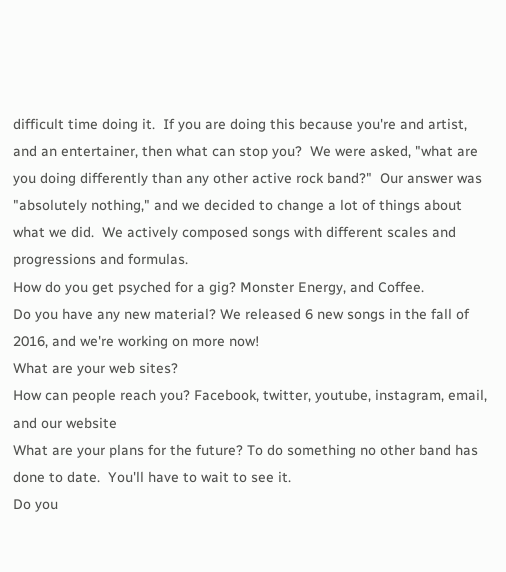difficult time doing it.  If you are doing this because you're and artist, and an entertainer, then what can stop you?  We were asked, "what are you doing differently than any other active rock band?"  Our answer was "absolutely nothing," and we decided to change a lot of things about what we did.  We actively composed songs with different scales and progressions and formulas.
How do you get psyched for a gig? Monster Energy, and Coffee.
Do you have any new material? We released 6 new songs in the fall of 2016, and we're working on more now!
What are your web sites?
How can people reach you? Facebook, twitter, youtube, instagram, email, and our website
What are your plans for the future? To do something no other band has done to date.  You'll have to wait to see it.
Do you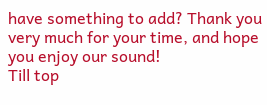have something to add? Thank you very much for your time, and hope you enjoy our sound!
Till top